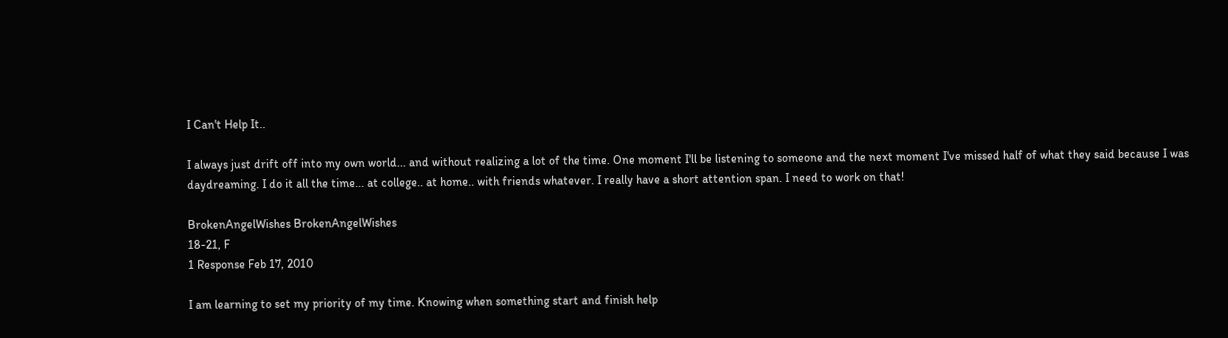I Can't Help It..

I always just drift off into my own world... and without realizing a lot of the time. One moment I'll be listening to someone and the next moment I've missed half of what they said because I was daydreaming. I do it all the time... at college.. at home.. with friends whatever. I really have a short attention span. I need to work on that!

BrokenAngelWishes BrokenAngelWishes
18-21, F
1 Response Feb 17, 2010

I am learning to set my priority of my time. Knowing when something start and finish help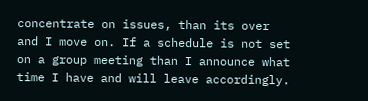concentrate on issues, than its over and I move on. If a schedule is not set on a group meeting than I announce what time I have and will leave accordingly.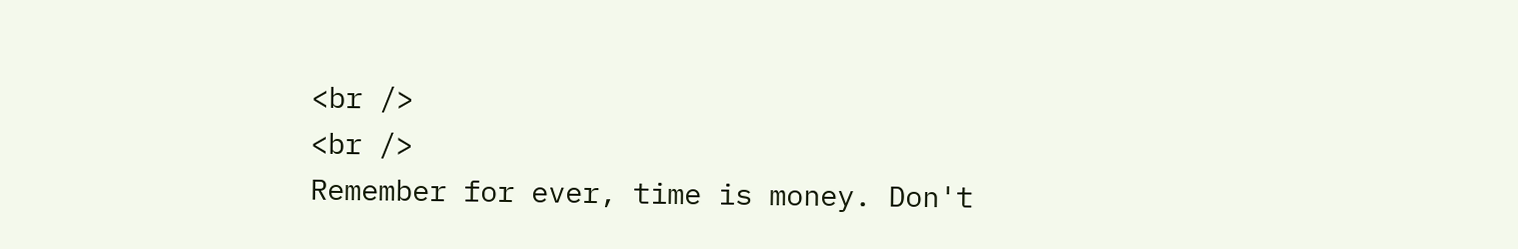<br />
<br />
Remember for ever, time is money. Don't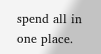spend all in one place.